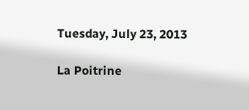Tuesday, July 23, 2013

La Poitrine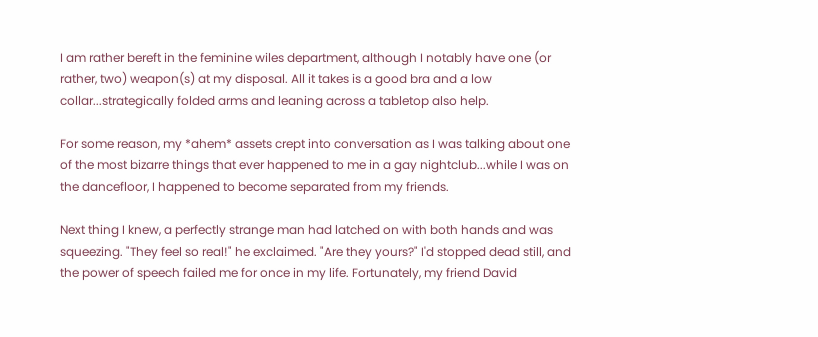I am rather bereft in the feminine wiles department, although I notably have one (or rather, two) weapon(s) at my disposal. All it takes is a good bra and a low collar...strategically folded arms and leaning across a tabletop also help.

For some reason, my *ahem* assets crept into conversation as I was talking about one of the most bizarre things that ever happened to me in a gay nightclub...while I was on the dancefloor, I happened to become separated from my friends.

Next thing I knew, a perfectly strange man had latched on with both hands and was squeezing. "They feel so real!" he exclaimed. "Are they yours?" I'd stopped dead still, and the power of speech failed me for once in my life. Fortunately, my friend David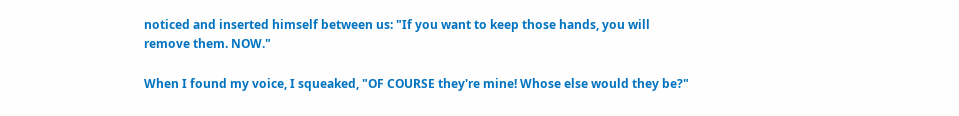noticed and inserted himself between us: "If you want to keep those hands, you will remove them. NOW."

When I found my voice, I squeaked, "OF COURSE they're mine! Whose else would they be?"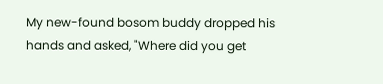My new-found bosom buddy dropped his hands and asked, "Where did you get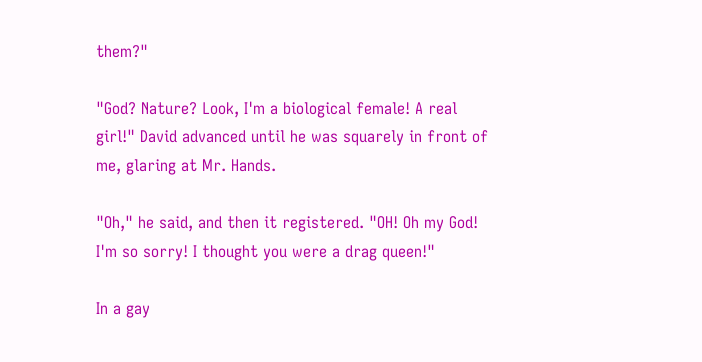them?"

"God? Nature? Look, I'm a biological female! A real girl!" David advanced until he was squarely in front of me, glaring at Mr. Hands.

"Oh," he said, and then it registered. "OH! Oh my God! I'm so sorry! I thought you were a drag queen!"

In a gay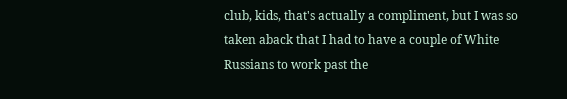club, kids, that's actually a compliment, but I was so taken aback that I had to have a couple of White Russians to work past the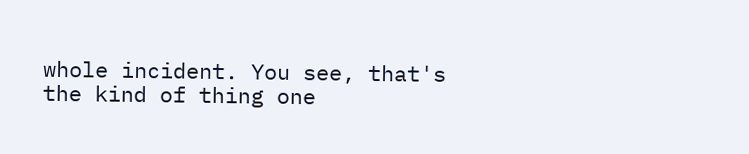whole incident. You see, that's the kind of thing one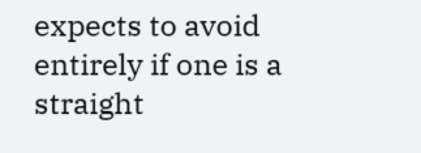expects to avoid entirely if one is a straight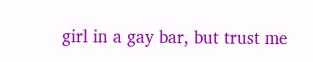girl in a gay bar, but trust me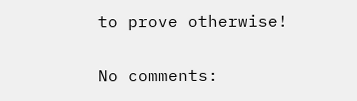to prove otherwise!

No comments: